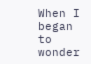When I began to wonder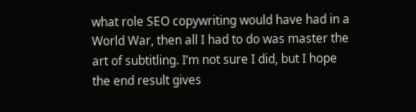what role SEO copywriting would have had in a World War, then all I had to do was master the art of subtitling. I’m not sure I did, but I hope the end result gives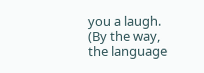you a laugh. (By the way, the language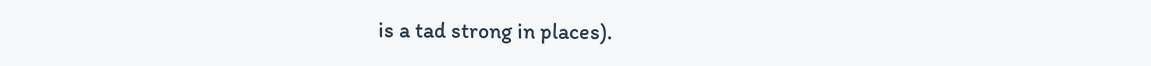is a tad strong in places).